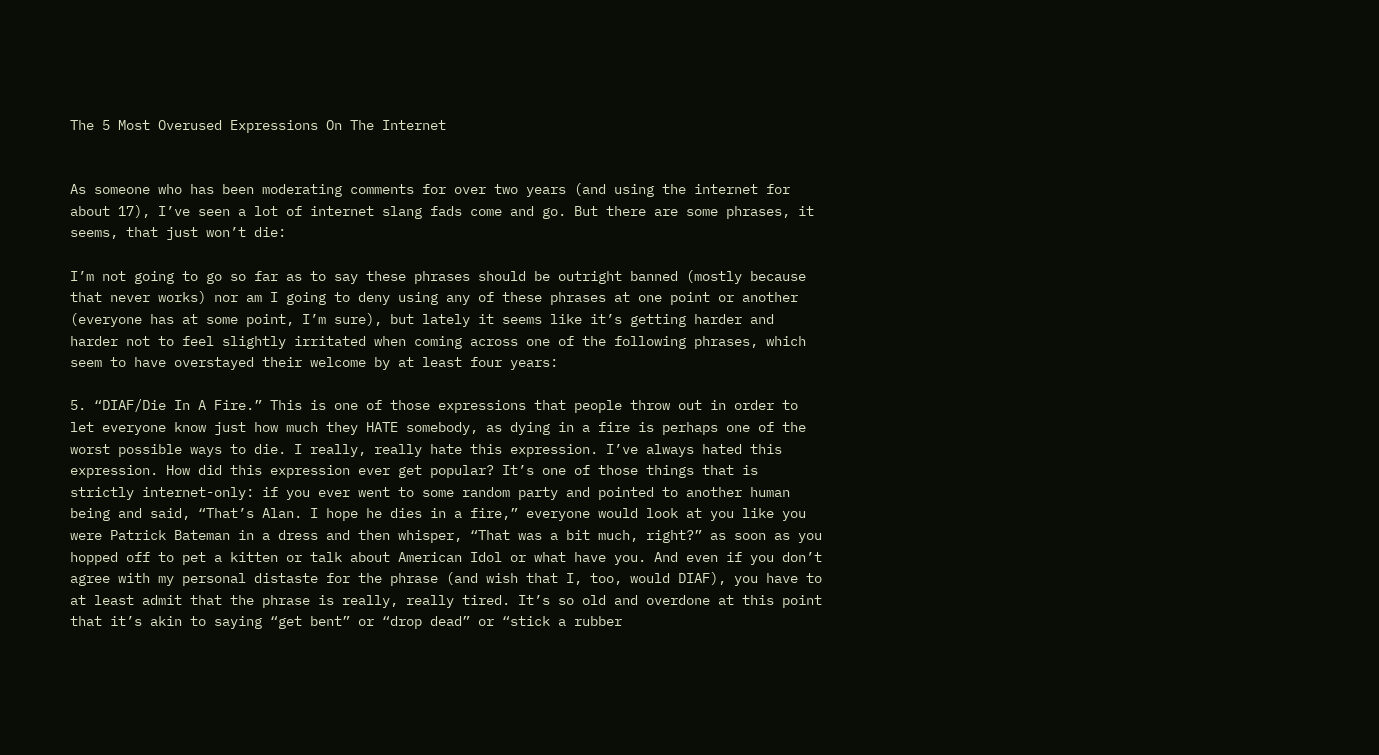The 5 Most Overused Expressions On The Internet


As someone who has been moderating comments for over two years (and using the internet for about 17), I’ve seen a lot of internet slang fads come and go. But there are some phrases, it seems, that just won’t die:

I’m not going to go so far as to say these phrases should be outright banned (mostly because that never works) nor am I going to deny using any of these phrases at one point or another (everyone has at some point, I’m sure), but lately it seems like it’s getting harder and harder not to feel slightly irritated when coming across one of the following phrases, which seem to have overstayed their welcome by at least four years:

5. “DIAF/Die In A Fire.” This is one of those expressions that people throw out in order to let everyone know just how much they HATE somebody, as dying in a fire is perhaps one of the worst possible ways to die. I really, really hate this expression. I’ve always hated this expression. How did this expression ever get popular? It’s one of those things that is strictly internet-only: if you ever went to some random party and pointed to another human being and said, “That’s Alan. I hope he dies in a fire,” everyone would look at you like you were Patrick Bateman in a dress and then whisper, “That was a bit much, right?” as soon as you hopped off to pet a kitten or talk about American Idol or what have you. And even if you don’t agree with my personal distaste for the phrase (and wish that I, too, would DIAF), you have to at least admit that the phrase is really, really tired. It’s so old and overdone at this point that it’s akin to saying “get bent” or “drop dead” or “stick a rubber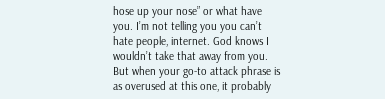hose up your nose” or what have you. I’m not telling you you can’t hate people, internet. God knows I wouldn’t take that away from you. But when your go-to attack phrase is as overused at this one, it probably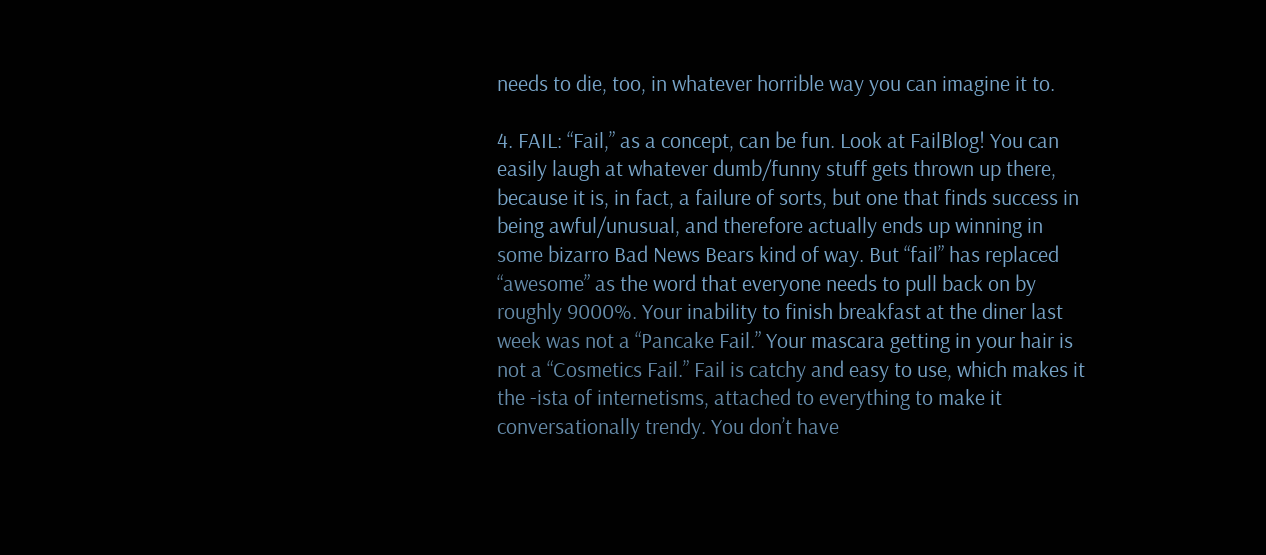needs to die, too, in whatever horrible way you can imagine it to.

4. FAIL: “Fail,” as a concept, can be fun. Look at FailBlog! You can easily laugh at whatever dumb/funny stuff gets thrown up there, because it is, in fact, a failure of sorts, but one that finds success in being awful/unusual, and therefore actually ends up winning in some bizarro Bad News Bears kind of way. But “fail” has replaced “awesome” as the word that everyone needs to pull back on by roughly 9000%. Your inability to finish breakfast at the diner last week was not a “Pancake Fail.” Your mascara getting in your hair is not a “Cosmetics Fail.” Fail is catchy and easy to use, which makes it the -ista of internetisms, attached to everything to make it conversationally trendy. You don’t have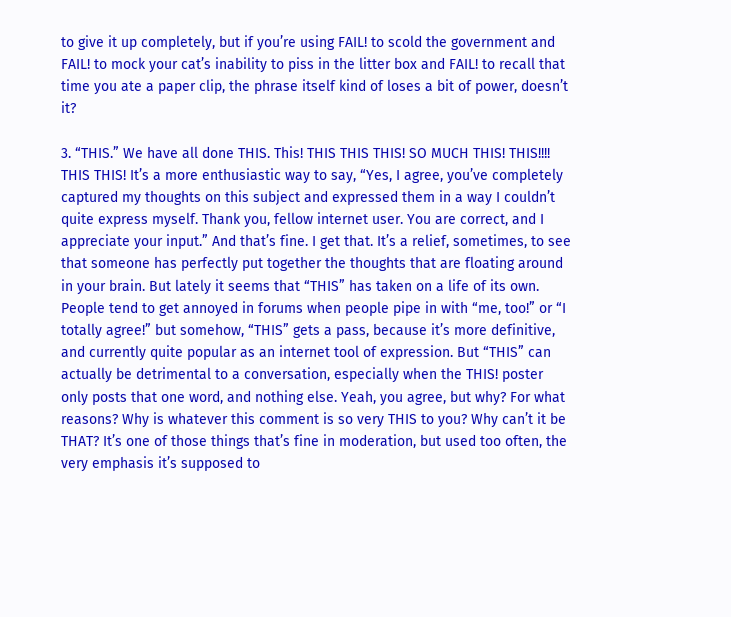to give it up completely, but if you’re using FAIL! to scold the government and FAIL! to mock your cat’s inability to piss in the litter box and FAIL! to recall that time you ate a paper clip, the phrase itself kind of loses a bit of power, doesn’t it?

3. “THIS.” We have all done THIS. This! THIS THIS THIS! SO MUCH THIS! THIS!!!! THIS THIS! It’s a more enthusiastic way to say, “Yes, I agree, you’ve completely captured my thoughts on this subject and expressed them in a way I couldn’t quite express myself. Thank you, fellow internet user. You are correct, and I appreciate your input.” And that’s fine. I get that. It’s a relief, sometimes, to see that someone has perfectly put together the thoughts that are floating around in your brain. But lately it seems that “THIS” has taken on a life of its own. People tend to get annoyed in forums when people pipe in with “me, too!” or “I totally agree!” but somehow, “THIS” gets a pass, because it’s more definitive, and currently quite popular as an internet tool of expression. But “THIS” can actually be detrimental to a conversation, especially when the THIS! poster only posts that one word, and nothing else. Yeah, you agree, but why? For what reasons? Why is whatever this comment is so very THIS to you? Why can’t it be THAT? It’s one of those things that’s fine in moderation, but used too often, the very emphasis it’s supposed to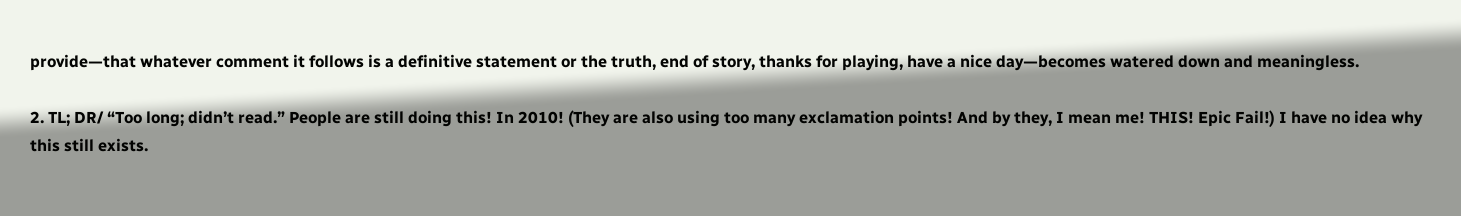provide—that whatever comment it follows is a definitive statement or the truth, end of story, thanks for playing, have a nice day—becomes watered down and meaningless.

2. TL; DR/ “Too long; didn’t read.” People are still doing this! In 2010! (They are also using too many exclamation points! And by they, I mean me! THIS! Epic Fail!) I have no idea why this still exists.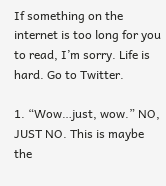If something on the internet is too long for you to read, I’m sorry. Life is hard. Go to Twitter.

1. “Wow…just, wow.” NO, JUST NO. This is maybe the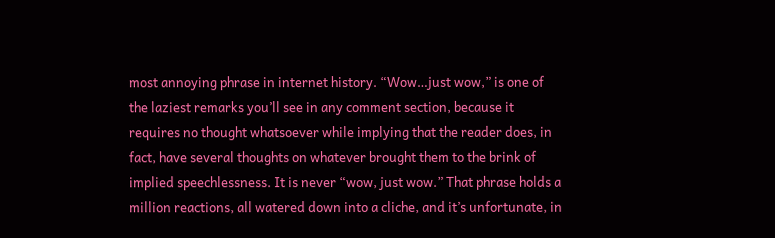most annoying phrase in internet history. “Wow…just wow,” is one of the laziest remarks you’ll see in any comment section, because it requires no thought whatsoever while implying that the reader does, in fact, have several thoughts on whatever brought them to the brink of implied speechlessness. It is never “wow, just wow.” That phrase holds a million reactions, all watered down into a cliche, and it’s unfortunate, in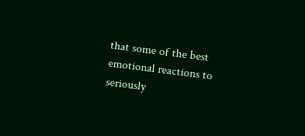that some of the best emotional reactions to seriously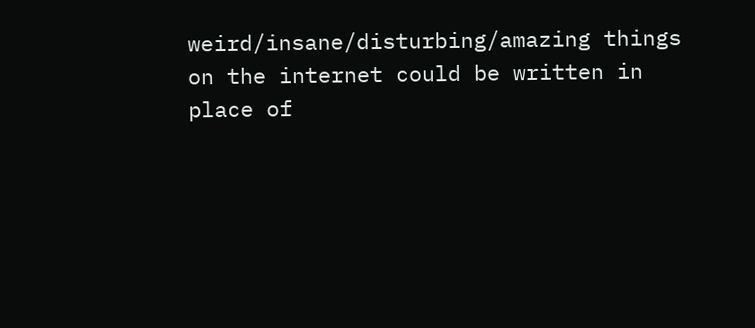weird/insane/disturbing/amazing things on the internet could be written in place of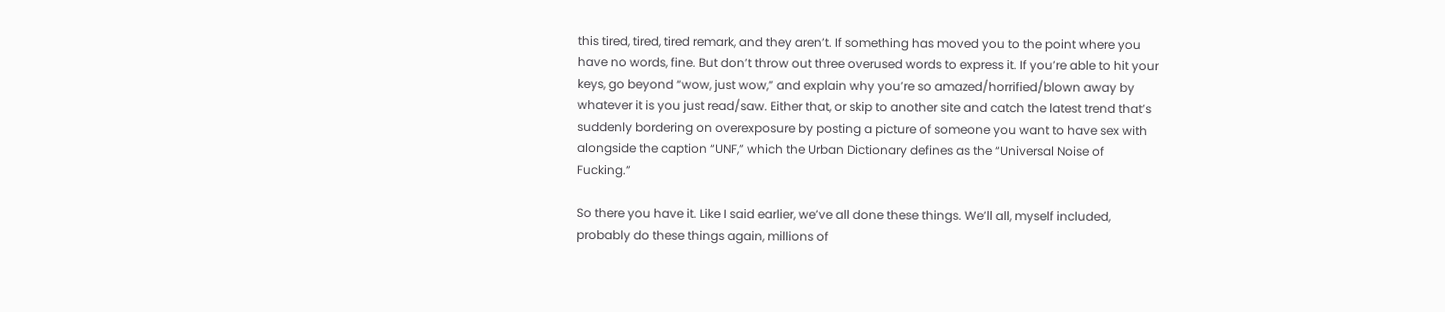this tired, tired, tired remark, and they aren’t. If something has moved you to the point where you have no words, fine. But don’t throw out three overused words to express it. If you’re able to hit your keys, go beyond “wow, just wow,” and explain why you’re so amazed/horrified/blown away by whatever it is you just read/saw. Either that, or skip to another site and catch the latest trend that’s suddenly bordering on overexposure by posting a picture of someone you want to have sex with alongside the caption “UNF,” which the Urban Dictionary defines as the “Universal Noise of Fucking.”

So there you have it. Like I said earlier, we’ve all done these things. We’ll all, myself included, probably do these things again, millions of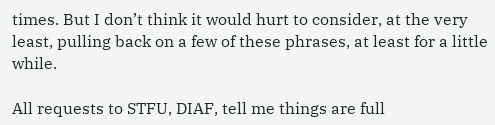times. But I don’t think it would hurt to consider, at the very least, pulling back on a few of these phrases, at least for a little while.

All requests to STFU, DIAF, tell me things are full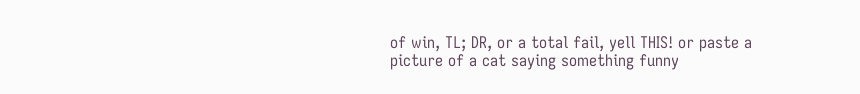of win, TL; DR, or a total fail, yell THIS! or paste a picture of a cat saying something funny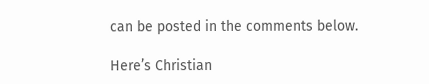can be posted in the comments below.

Here’s Christian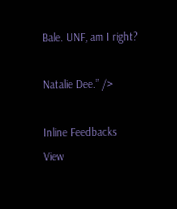Bale. UNF, am I right?

Natalie Dee.” />

Inline Feedbacks
View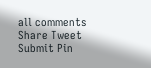all comments
Share Tweet Submit Pin